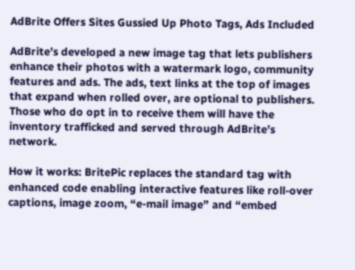AdBrite Offers Sites Gussied Up Photo Tags, Ads Included

AdBrite’s developed a new image tag that lets publishers enhance their photos with a watermark logo, community features and ads. The ads, text links at the top of images that expand when rolled over, are optional to publishers. Those who do opt in to receive them will have the inventory trafficked and served through AdBrite’s network.

How it works: BritePic replaces the standard tag with enhanced code enabling interactive features like roll-over captions, image zoom, “e-mail image” and “embed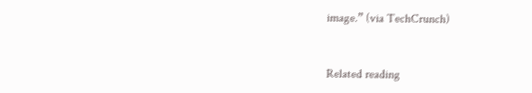image.” (via TechCrunch)


Related reading